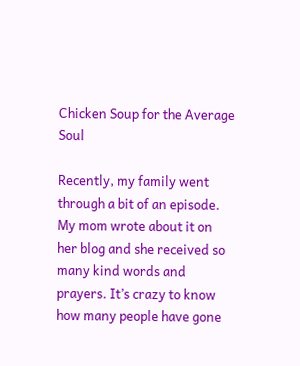Chicken Soup for the Average Soul

Recently, my family went through a bit of an episode. My mom wrote about it on her blog and she received so many kind words and prayers. It’s crazy to know how many people have gone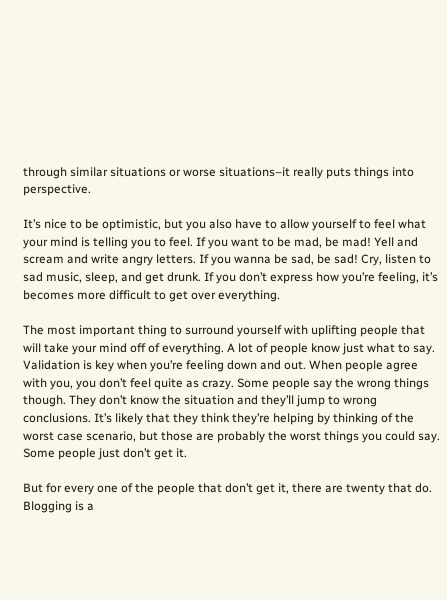through similar situations or worse situations–it really puts things into perspective.

It’s nice to be optimistic, but you also have to allow yourself to feel what your mind is telling you to feel. If you want to be mad, be mad! Yell and scream and write angry letters. If you wanna be sad, be sad! Cry, listen to sad music, sleep, and get drunk. If you don’t express how you’re feeling, it’s becomes more difficult to get over everything.

The most important thing to surround yourself with uplifting people that will take your mind off of everything. A lot of people know just what to say. Validation is key when you’re feeling down and out. When people agree with you, you don’t feel quite as crazy. Some people say the wrong things though. They don’t know the situation and they’ll jump to wrong conclusions. It’s likely that they think they’re helping by thinking of the worst case scenario, but those are probably the worst things you could say. Some people just don’t get it.

But for every one of the people that don’t get it, there are twenty that do. Blogging is a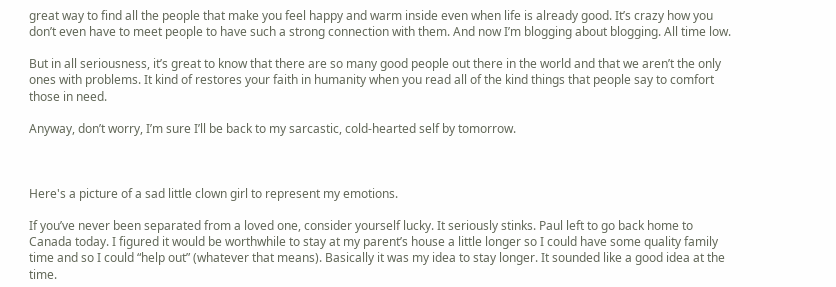great way to find all the people that make you feel happy and warm inside even when life is already good. It’s crazy how you don’t even have to meet people to have such a strong connection with them. And now I’m blogging about blogging. All time low.

But in all seriousness, it’s great to know that there are so many good people out there in the world and that we aren’t the only ones with problems. It kind of restores your faith in humanity when you read all of the kind things that people say to comfort those in need.

Anyway, don’t worry, I’m sure I’ll be back to my sarcastic, cold-hearted self by tomorrow.



Here's a picture of a sad little clown girl to represent my emotions.

If you’ve never been separated from a loved one, consider yourself lucky. It seriously stinks. Paul left to go back home to Canada today. I figured it would be worthwhile to stay at my parent’s house a little longer so I could have some quality family time and so I could “help out” (whatever that means). Basically it was my idea to stay longer. It sounded like a good idea at the time.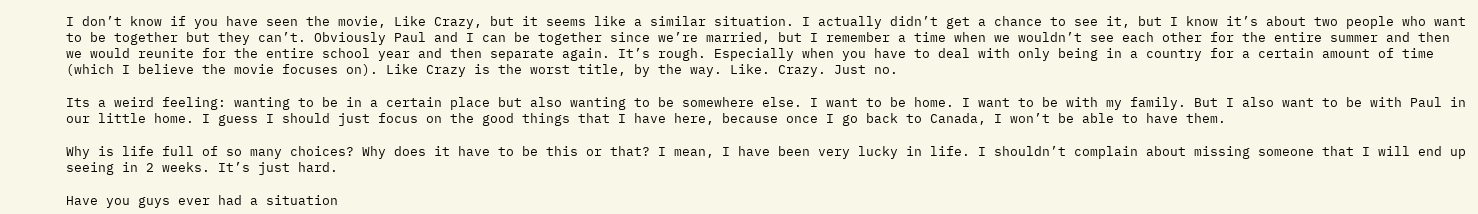I don’t know if you have seen the movie, Like Crazy, but it seems like a similar situation. I actually didn’t get a chance to see it, but I know it’s about two people who want to be together but they can’t. Obviously Paul and I can be together since we’re married, but I remember a time when we wouldn’t see each other for the entire summer and then we would reunite for the entire school year and then separate again. It’s rough. Especially when you have to deal with only being in a country for a certain amount of time (which I believe the movie focuses on). Like Crazy is the worst title, by the way. Like. Crazy. Just no.

Its a weird feeling: wanting to be in a certain place but also wanting to be somewhere else. I want to be home. I want to be with my family. But I also want to be with Paul in our little home. I guess I should just focus on the good things that I have here, because once I go back to Canada, I won’t be able to have them.

Why is life full of so many choices? Why does it have to be this or that? I mean, I have been very lucky in life. I shouldn’t complain about missing someone that I will end up seeing in 2 weeks. It’s just hard.

Have you guys ever had a situation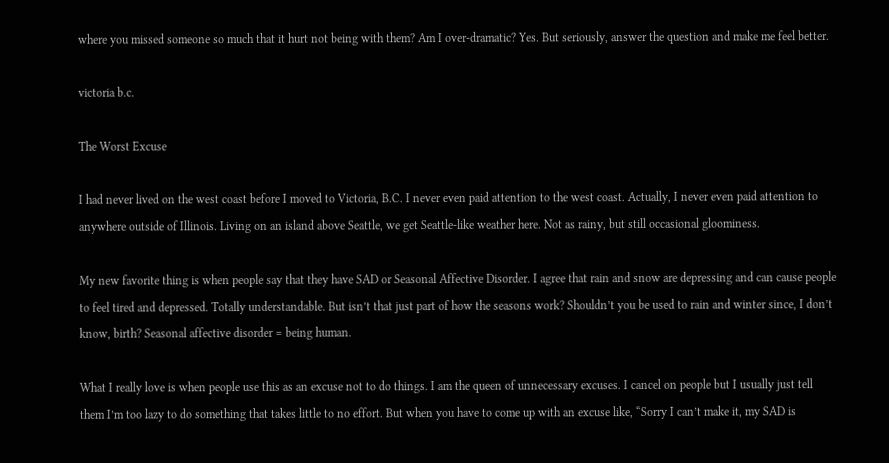where you missed someone so much that it hurt not being with them? Am I over-dramatic? Yes. But seriously, answer the question and make me feel better.

victoria b.c.

The Worst Excuse

I had never lived on the west coast before I moved to Victoria, B.C. I never even paid attention to the west coast. Actually, I never even paid attention to anywhere outside of Illinois. Living on an island above Seattle, we get Seattle-like weather here. Not as rainy, but still occasional gloominess.

My new favorite thing is when people say that they have SAD or Seasonal Affective Disorder. I agree that rain and snow are depressing and can cause people to feel tired and depressed. Totally understandable. But isn’t that just part of how the seasons work? Shouldn’t you be used to rain and winter since, I don’t know, birth? Seasonal affective disorder = being human.

What I really love is when people use this as an excuse not to do things. I am the queen of unnecessary excuses. I cancel on people but I usually just tell them I’m too lazy to do something that takes little to no effort. But when you have to come up with an excuse like, “Sorry I can’t make it, my SAD is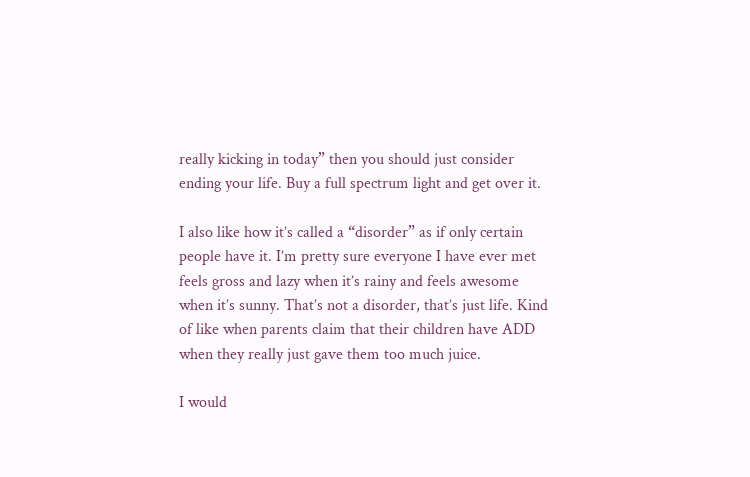really kicking in today” then you should just consider ending your life. Buy a full spectrum light and get over it.

I also like how it’s called a “disorder” as if only certain people have it. I’m pretty sure everyone I have ever met feels gross and lazy when it’s rainy and feels awesome when it’s sunny. That’s not a disorder, that’s just life. Kind of like when parents claim that their children have ADD when they really just gave them too much juice.

I would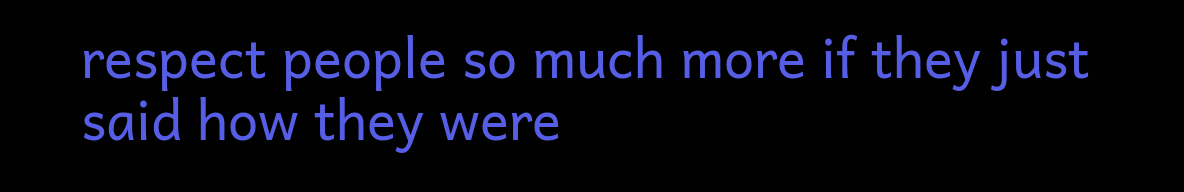respect people so much more if they just said how they were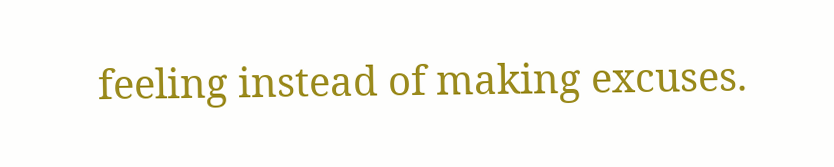feeling instead of making excuses.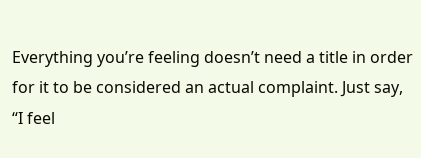Everything you’re feeling doesn’t need a title in order for it to be considered an actual complaint. Just say, “I feel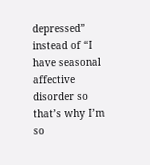depressed” instead of “I have seasonal affective disorder so that’s why I’m so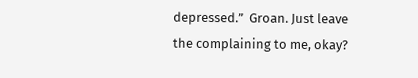depressed.”  Groan. Just leave the complaining to me, okay?